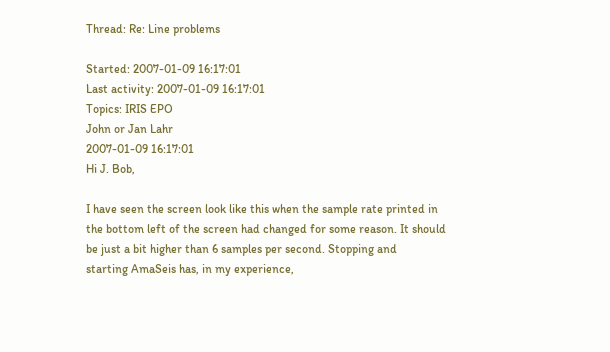Thread: Re: Line problems

Started: 2007-01-09 16:17:01
Last activity: 2007-01-09 16:17:01
Topics: IRIS EPO
John or Jan Lahr
2007-01-09 16:17:01
Hi J. Bob,

I have seen the screen look like this when the sample rate printed in
the bottom left of the screen had changed for some reason. It should
be just a bit higher than 6 samples per second. Stopping and
starting AmaSeis has, in my experience,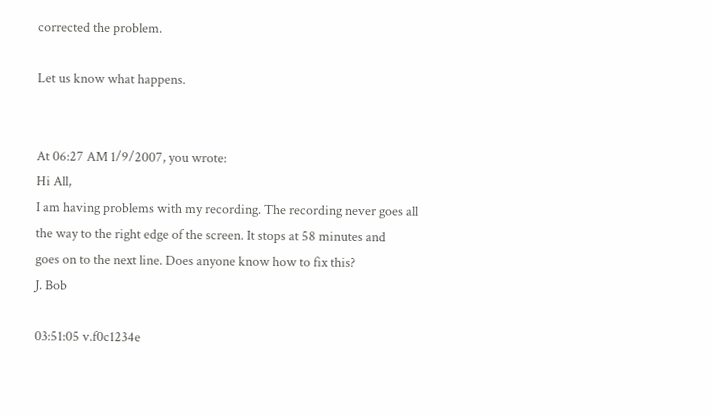corrected the problem.

Let us know what happens.


At 06:27 AM 1/9/2007, you wrote:
Hi All,
I am having problems with my recording. The recording never goes all
the way to the right edge of the screen. It stops at 58 minutes and
goes on to the next line. Does anyone know how to fix this?
J. Bob

03:51:05 v.f0c1234e